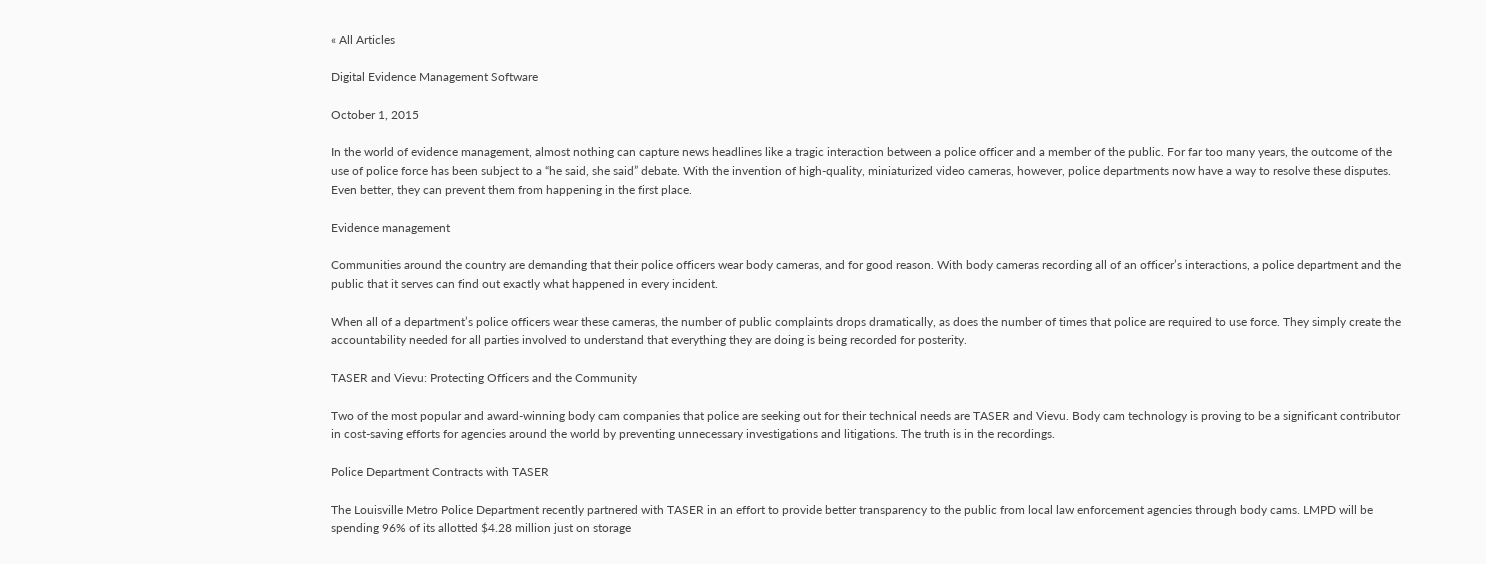« All Articles

Digital Evidence Management Software

October 1, 2015

In the world of evidence management, almost nothing can capture news headlines like a tragic interaction between a police officer and a member of the public. For far too many years, the outcome of the use of police force has been subject to a “he said, she said” debate. With the invention of high-quality, miniaturized video cameras, however, police departments now have a way to resolve these disputes. Even better, they can prevent them from happening in the first place.

Evidence management

Communities around the country are demanding that their police officers wear body cameras, and for good reason. With body cameras recording all of an officer’s interactions, a police department and the public that it serves can find out exactly what happened in every incident.

When all of a department’s police officers wear these cameras, the number of public complaints drops dramatically, as does the number of times that police are required to use force. They simply create the accountability needed for all parties involved to understand that everything they are doing is being recorded for posterity.

TASER and Vievu: Protecting Officers and the Community

Two of the most popular and award-winning body cam companies that police are seeking out for their technical needs are TASER and Vievu. Body cam technology is proving to be a significant contributor in cost-saving efforts for agencies around the world by preventing unnecessary investigations and litigations. The truth is in the recordings.

Police Department Contracts with TASER

The Louisville Metro Police Department recently partnered with TASER in an effort to provide better transparency to the public from local law enforcement agencies through body cams. LMPD will be spending 96% of its allotted $4.28 million just on storage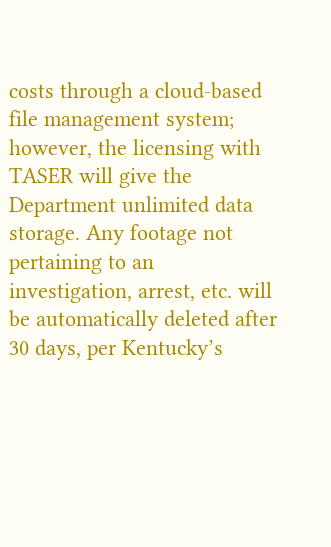costs through a cloud-based file management system; however, the licensing with TASER will give the Department unlimited data storage. Any footage not pertaining to an investigation, arrest, etc. will be automatically deleted after 30 days, per Kentucky’s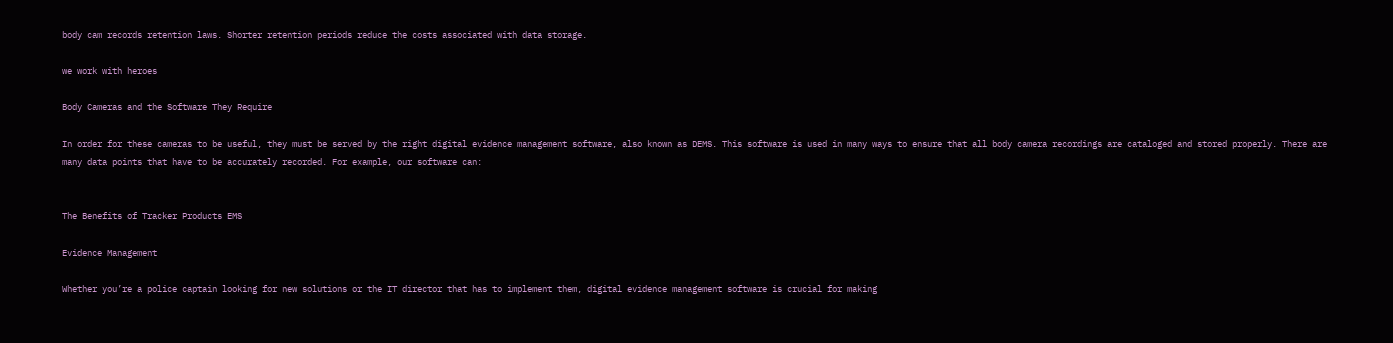body cam records retention laws. Shorter retention periods reduce the costs associated with data storage.

we work with heroes

Body Cameras and the Software They Require

In order for these cameras to be useful, they must be served by the right digital evidence management software, also known as DEMS. This software is used in many ways to ensure that all body camera recordings are cataloged and stored properly. There are many data points that have to be accurately recorded. For example, our software can:


The Benefits of Tracker Products EMS

Evidence Management

Whether you’re a police captain looking for new solutions or the IT director that has to implement them, digital evidence management software is crucial for making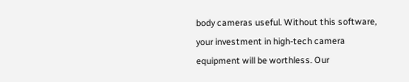body cameras useful. Without this software, your investment in high-tech camera equipment will be worthless. Our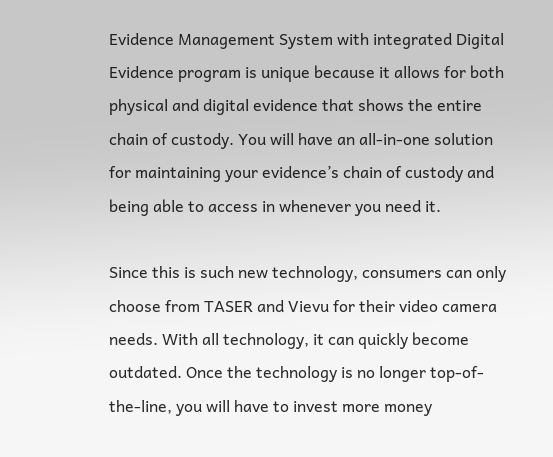Evidence Management System with integrated Digital Evidence program is unique because it allows for both physical and digital evidence that shows the entire chain of custody. You will have an all-in-one solution for maintaining your evidence’s chain of custody and being able to access in whenever you need it.

Since this is such new technology, consumers can only choose from TASER and Vievu for their video camera needs. With all technology, it can quickly become outdated. Once the technology is no longer top-of-the-line, you will have to invest more money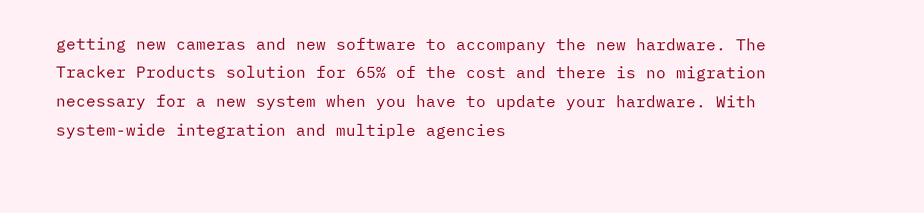getting new cameras and new software to accompany the new hardware. The Tracker Products solution for 65% of the cost and there is no migration necessary for a new system when you have to update your hardware. With system-wide integration and multiple agencies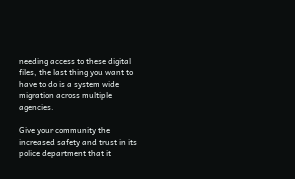needing access to these digital files, the last thing you want to have to do is a system wide migration across multiple agencies.

Give your community the increased safety and trust in its police department that it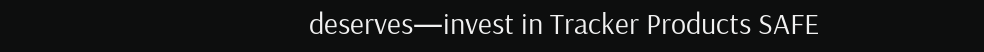deserves—invest in Tracker Products SAFE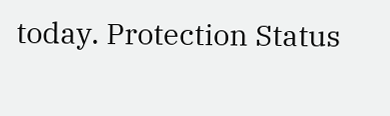today. Protection Status